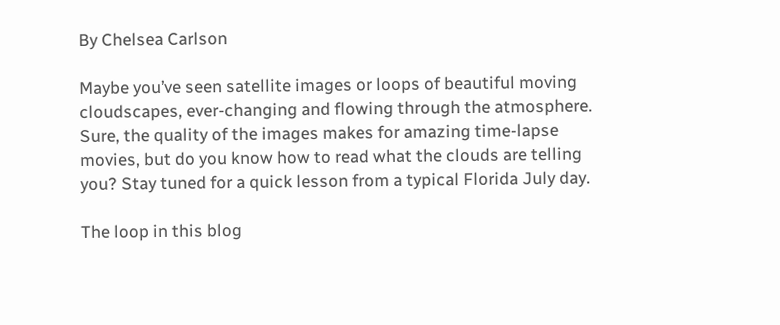By Chelsea Carlson

Maybe you’ve seen satellite images or loops of beautiful moving cloudscapes, ever-changing and flowing through the atmosphere. Sure, the quality of the images makes for amazing time-lapse movies, but do you know how to read what the clouds are telling you? Stay tuned for a quick lesson from a typical Florida July day.

The loop in this blog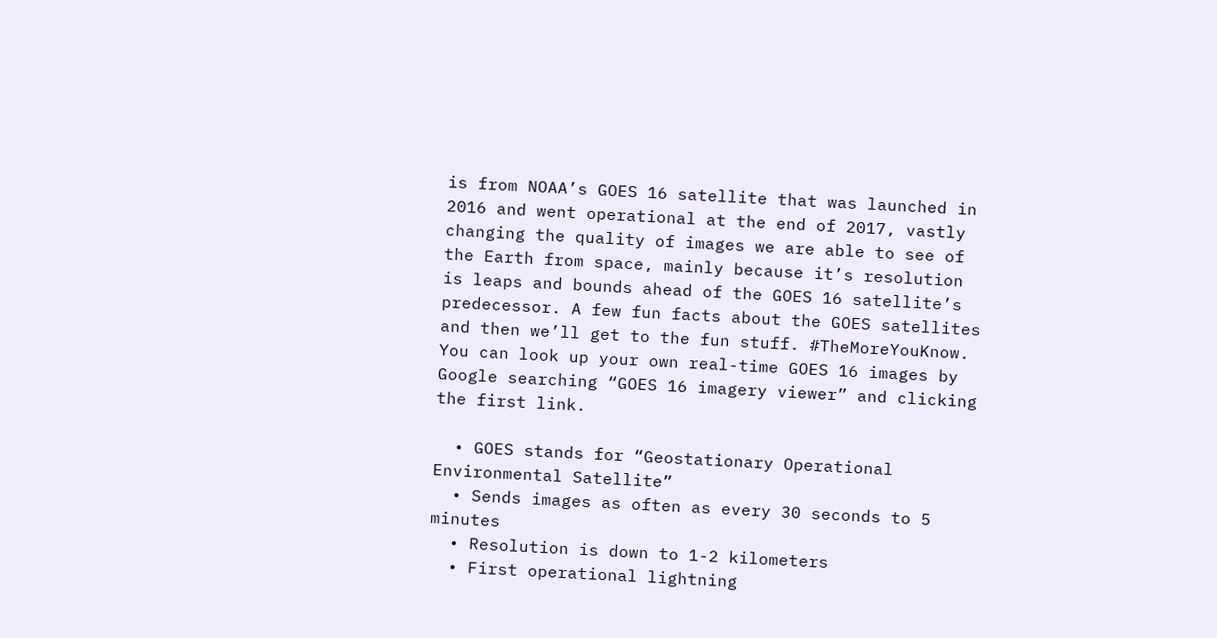is from NOAA’s GOES 16 satellite that was launched in 2016 and went operational at the end of 2017, vastly changing the quality of images we are able to see of the Earth from space, mainly because it’s resolution is leaps and bounds ahead of the GOES 16 satellite’s predecessor. A few fun facts about the GOES satellites and then we’ll get to the fun stuff. #TheMoreYouKnow. You can look up your own real-time GOES 16 images by Google searching “GOES 16 imagery viewer” and clicking the first link.

  • GOES stands for “Geostationary Operational Environmental Satellite”
  • Sends images as often as every 30 seconds to 5 minutes
  • Resolution is down to 1-2 kilometers
  • First operational lightning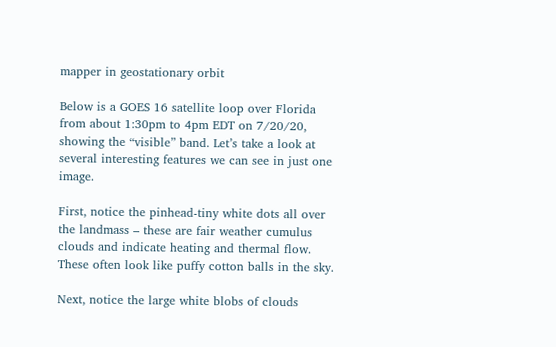mapper in geostationary orbit

Below is a GOES 16 satellite loop over Florida from about 1:30pm to 4pm EDT on 7/20/20, showing the “visible” band. Let’s take a look at several interesting features we can see in just one image.

First, notice the pinhead-tiny white dots all over the landmass – these are fair weather cumulus clouds and indicate heating and thermal flow. These often look like puffy cotton balls in the sky.

Next, notice the large white blobs of clouds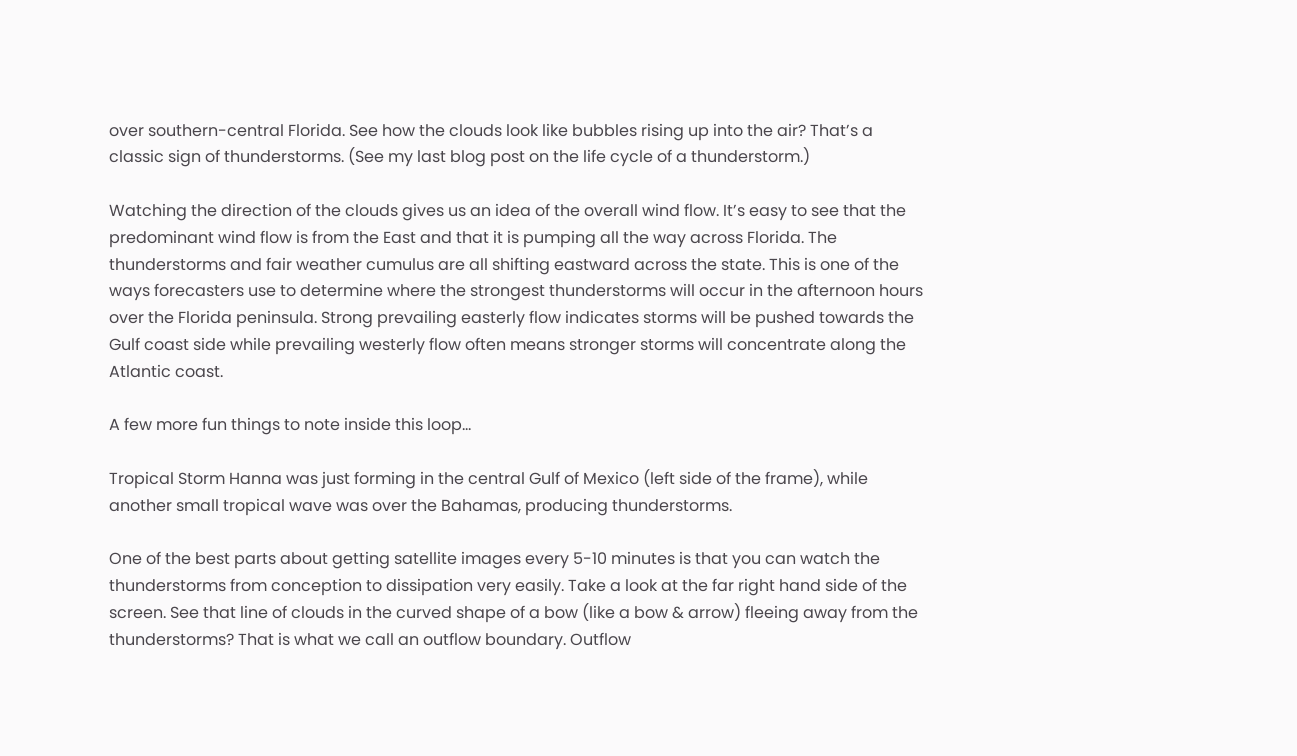over southern-central Florida. See how the clouds look like bubbles rising up into the air? That’s a classic sign of thunderstorms. (See my last blog post on the life cycle of a thunderstorm.)

Watching the direction of the clouds gives us an idea of the overall wind flow. It’s easy to see that the predominant wind flow is from the East and that it is pumping all the way across Florida. The thunderstorms and fair weather cumulus are all shifting eastward across the state. This is one of the ways forecasters use to determine where the strongest thunderstorms will occur in the afternoon hours over the Florida peninsula. Strong prevailing easterly flow indicates storms will be pushed towards the Gulf coast side while prevailing westerly flow often means stronger storms will concentrate along the Atlantic coast.

A few more fun things to note inside this loop…

Tropical Storm Hanna was just forming in the central Gulf of Mexico (left side of the frame), while another small tropical wave was over the Bahamas, producing thunderstorms.

One of the best parts about getting satellite images every 5-10 minutes is that you can watch the thunderstorms from conception to dissipation very easily. Take a look at the far right hand side of the screen. See that line of clouds in the curved shape of a bow (like a bow & arrow) fleeing away from the thunderstorms? That is what we call an outflow boundary. Outflow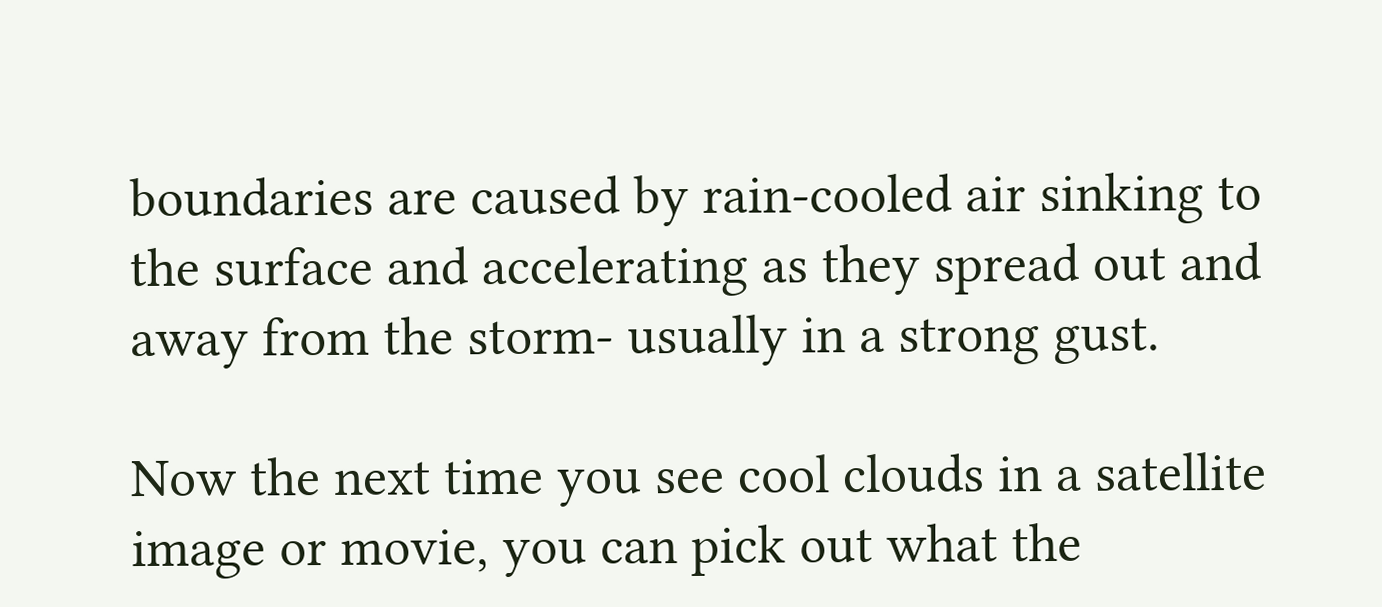boundaries are caused by rain-cooled air sinking to the surface and accelerating as they spread out and away from the storm- usually in a strong gust.

Now the next time you see cool clouds in a satellite image or movie, you can pick out what the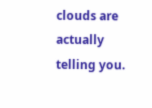clouds are actually telling you.